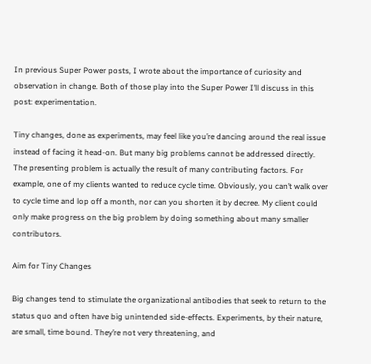In previous Super Power posts, I wrote about the importance of curiosity and observation in change. Both of those play into the Super Power I’ll discuss in this post: experimentation.

Tiny changes, done as experiments, may feel like you’re dancing around the real issue instead of facing it head-on. But many big problems cannot be addressed directly. The presenting problem is actually the result of many contributing factors. For example, one of my clients wanted to reduce cycle time. Obviously, you can’t walk over to cycle time and lop off a month, nor can you shorten it by decree. My client could only make progress on the big problem by doing something about many smaller contributors.

Aim for Tiny Changes

Big changes tend to stimulate the organizational antibodies that seek to return to the status quo and often have big unintended side-effects. Experiments, by their nature, are small, time bound. They’re not very threatening, and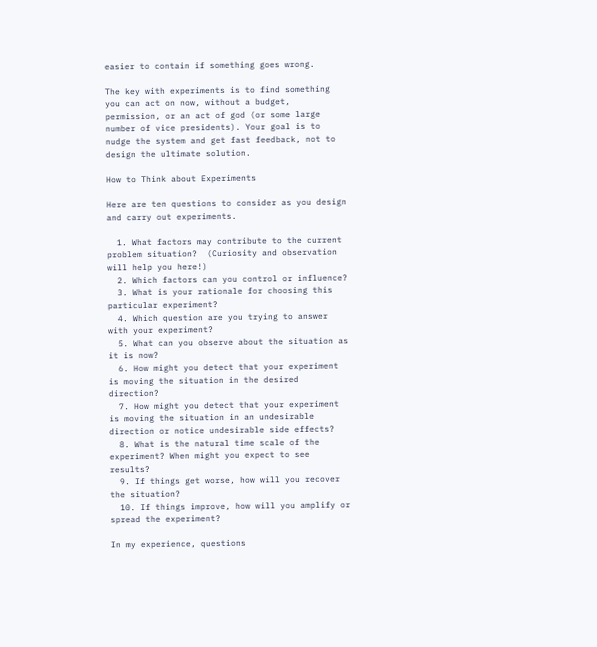easier to contain if something goes wrong.

The key with experiments is to find something you can act on now, without a budget, permission, or an act of god (or some large number of vice presidents). Your goal is to nudge the system and get fast feedback, not to design the ultimate solution.

How to Think about Experiments

Here are ten questions to consider as you design and carry out experiments.

  1. What factors may contribute to the current problem situation?  (Curiosity and observation will help you here!)
  2. Which factors can you control or influence?
  3. What is your rationale for choosing this particular experiment?
  4. Which question are you trying to answer with your experiment?
  5. What can you observe about the situation as it is now?
  6. How might you detect that your experiment is moving the situation in the desired direction?
  7. How might you detect that your experiment is moving the situation in an undesirable direction or notice undesirable side effects?
  8. What is the natural time scale of the experiment? When might you expect to see results?
  9. If things get worse, how will you recover the situation?
  10. If things improve, how will you amplify or spread the experiment?

In my experience, questions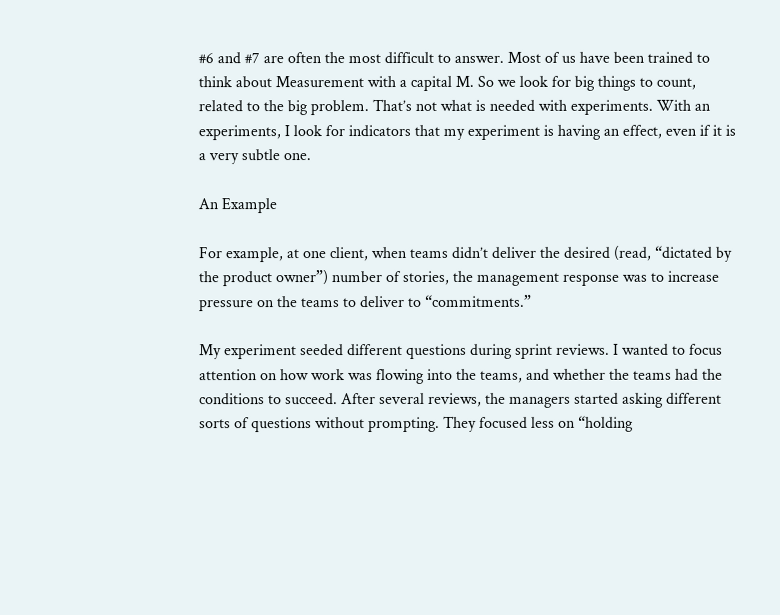#6 and #7 are often the most difficult to answer. Most of us have been trained to think about Measurement with a capital M. So we look for big things to count, related to the big problem. That’s not what is needed with experiments. With an experiments, I look for indicators that my experiment is having an effect, even if it is a very subtle one.

An Example

For example, at one client, when teams didn’t deliver the desired (read, “dictated by the product owner”) number of stories, the management response was to increase pressure on the teams to deliver to “commitments.”

My experiment seeded different questions during sprint reviews. I wanted to focus attention on how work was flowing into the teams, and whether the teams had the conditions to succeed. After several reviews, the managers started asking different sorts of questions without prompting. They focused less on “holding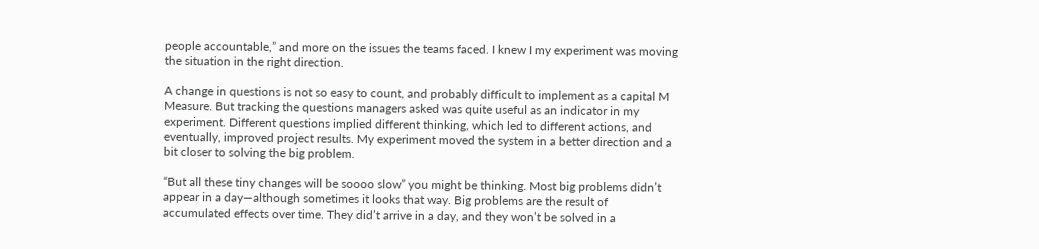people accountable,” and more on the issues the teams faced. I knew I my experiment was moving the situation in the right direction.

A change in questions is not so easy to count, and probably difficult to implement as a capital M Measure. But tracking the questions managers asked was quite useful as an indicator in my experiment. Different questions implied different thinking, which led to different actions, and eventually, improved project results. My experiment moved the system in a better direction and a bit closer to solving the big problem.

“But all these tiny changes will be soooo slow” you might be thinking. Most big problems didn’t appear in a day—although sometimes it looks that way. Big problems are the result of accumulated effects over time. They did’t arrive in a day, and they won’t be solved in a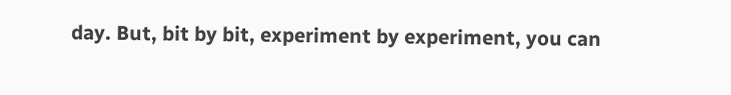day. But, bit by bit, experiment by experiment, you can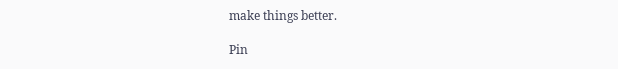make things better.

Pin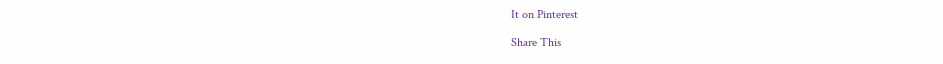It on Pinterest

Share This